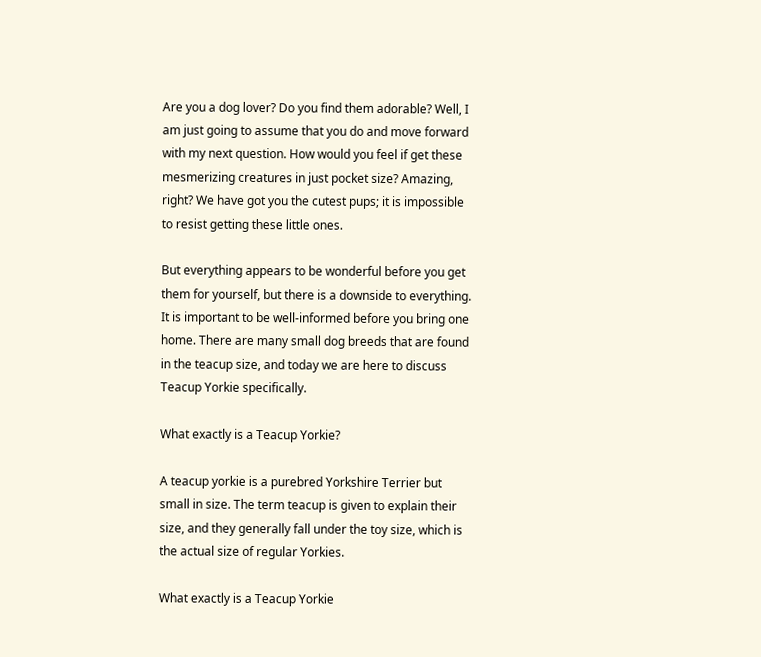Are you a dog lover? Do you find them adorable? Well, I am just going to assume that you do and move forward with my next question. How would you feel if get these mesmerizing creatures in just pocket size? Amazing, right? We have got you the cutest pups; it is impossible to resist getting these little ones.

But everything appears to be wonderful before you get them for yourself, but there is a downside to everything. It is important to be well-informed before you bring one home. There are many small dog breeds that are found in the teacup size, and today we are here to discuss Teacup Yorkie specifically.

What exactly is a Teacup Yorkie?

A teacup yorkie is a purebred Yorkshire Terrier but small in size. The term teacup is given to explain their size, and they generally fall under the toy size, which is the actual size of regular Yorkies.

What exactly is a Teacup Yorkie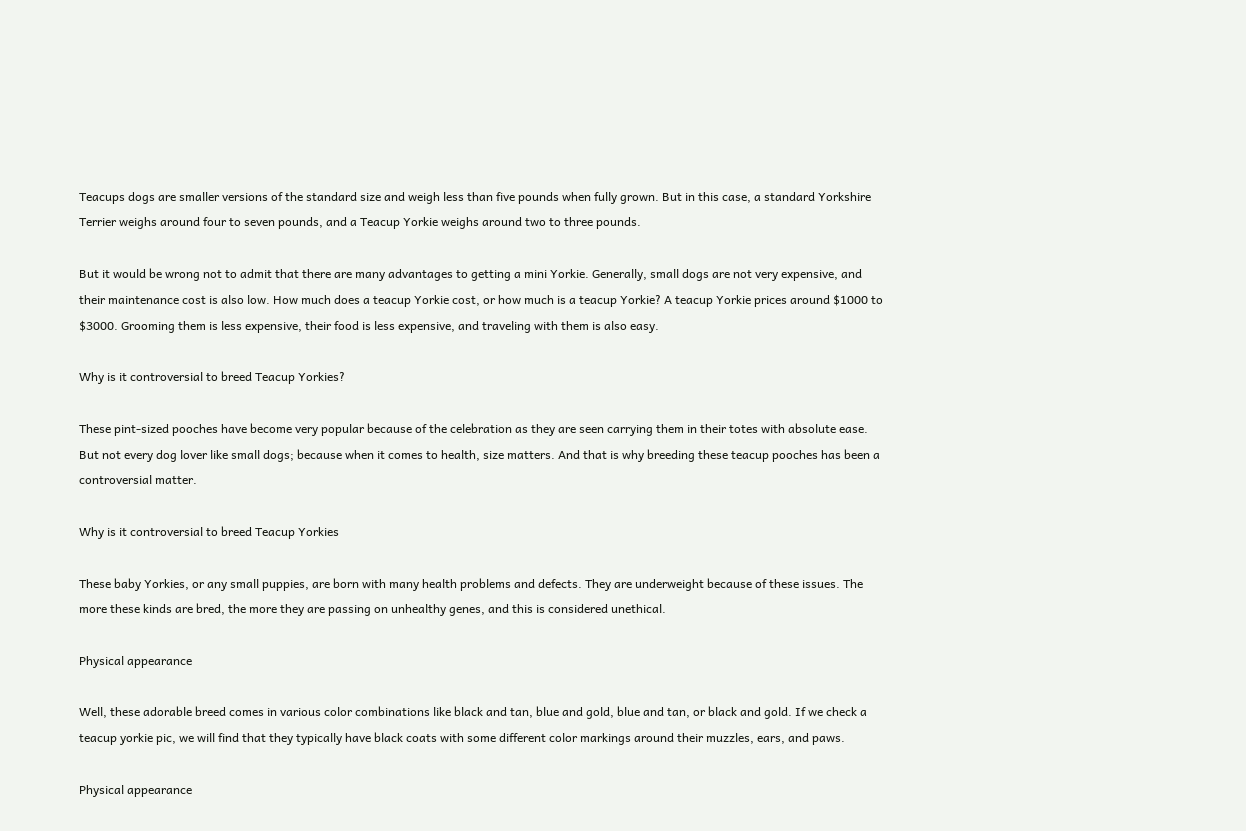Teacups dogs are smaller versions of the standard size and weigh less than five pounds when fully grown. But in this case, a standard Yorkshire Terrier weighs around four to seven pounds, and a Teacup Yorkie weighs around two to three pounds.

But it would be wrong not to admit that there are many advantages to getting a mini Yorkie. Generally, small dogs are not very expensive, and their maintenance cost is also low. How much does a teacup Yorkie cost, or how much is a teacup Yorkie? A teacup Yorkie prices around $1000 to $3000. Grooming them is less expensive, their food is less expensive, and traveling with them is also easy.

Why is it controversial to breed Teacup Yorkies?

These pint-sized pooches have become very popular because of the celebration as they are seen carrying them in their totes with absolute ease. But not every dog lover like small dogs; because when it comes to health, size matters. And that is why breeding these teacup pooches has been a controversial matter.

Why is it controversial to breed Teacup Yorkies

These baby Yorkies, or any small puppies, are born with many health problems and defects. They are underweight because of these issues. The more these kinds are bred, the more they are passing on unhealthy genes, and this is considered unethical.

Physical appearance

Well, these adorable breed comes in various color combinations like black and tan, blue and gold, blue and tan, or black and gold. If we check a teacup yorkie pic, we will find that they typically have black coats with some different color markings around their muzzles, ears, and paws.

Physical appearance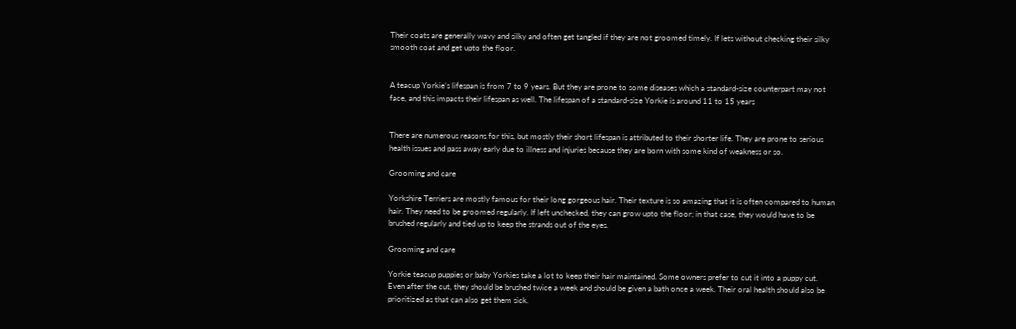Their coats are generally wavy and silky and often get tangled if they are not groomed timely. If lets without checking their silky smooth coat and get upto the floor.


A teacup Yorkie’s lifespan is from 7 to 9 years. But they are prone to some diseases which a standard-size counterpart may not face, and this impacts their lifespan as well. The lifespan of a standard-size Yorkie is around 11 to 15 years


There are numerous reasons for this, but mostly their short lifespan is attributed to their shorter life. They are prone to serious health issues and pass away early due to illness and injuries because they are born with some kind of weakness or so.

Grooming and care

Yorkshire Terriers are mostly famous for their long gorgeous hair. Their texture is so amazing that it is often compared to human hair. They need to be groomed regularly. If left unchecked, they can grow upto the floor; in that case, they would have to be brushed regularly and tied up to keep the strands out of the eyes.

Grooming and care

Yorkie teacup puppies or baby Yorkies take a lot to keep their hair maintained. Some owners prefer to cut it into a puppy cut. Even after the cut, they should be brushed twice a week and should be given a bath once a week. Their oral health should also be prioritized as that can also get them sick.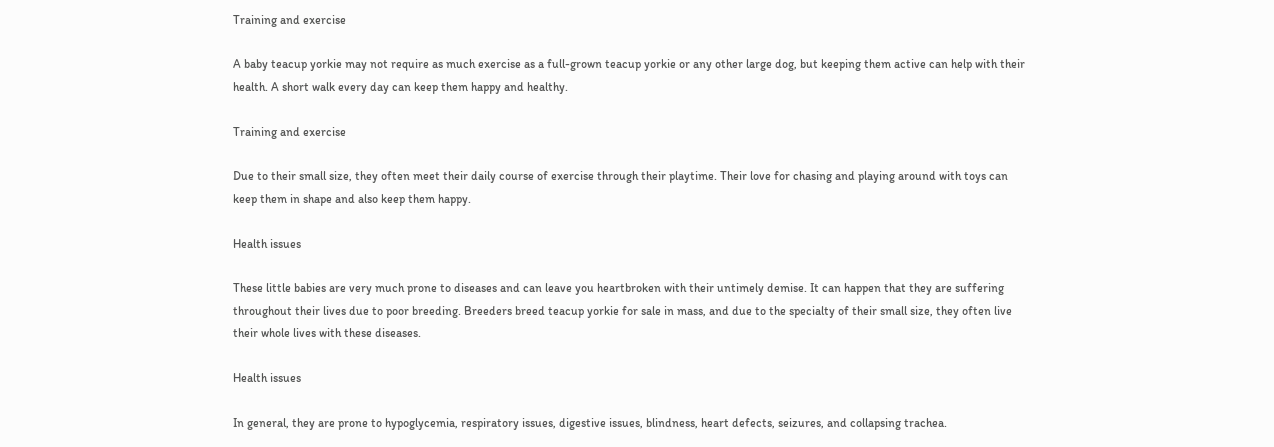Training and exercise

A baby teacup yorkie may not require as much exercise as a full-grown teacup yorkie or any other large dog, but keeping them active can help with their health. A short walk every day can keep them happy and healthy.

Training and exercise

Due to their small size, they often meet their daily course of exercise through their playtime. Their love for chasing and playing around with toys can keep them in shape and also keep them happy.

Health issues

These little babies are very much prone to diseases and can leave you heartbroken with their untimely demise. It can happen that they are suffering throughout their lives due to poor breeding. Breeders breed teacup yorkie for sale in mass, and due to the specialty of their small size, they often live their whole lives with these diseases.

Health issues

In general, they are prone to hypoglycemia, respiratory issues, digestive issues, blindness, heart defects, seizures, and collapsing trachea.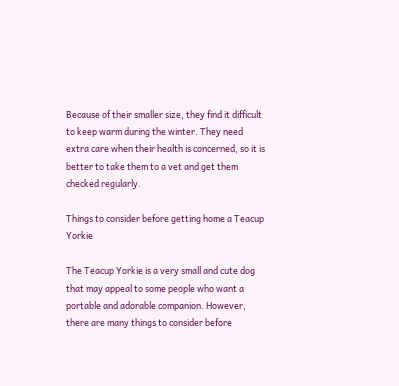Because of their smaller size, they find it difficult to keep warm during the winter. They need extra care when their health is concerned, so it is better to take them to a vet and get them checked regularly.

Things to consider before getting home a Teacup Yorkie

The Teacup Yorkie is a very small and cute dog that may appeal to some people who want a portable and adorable companion. However, there are many things to consider before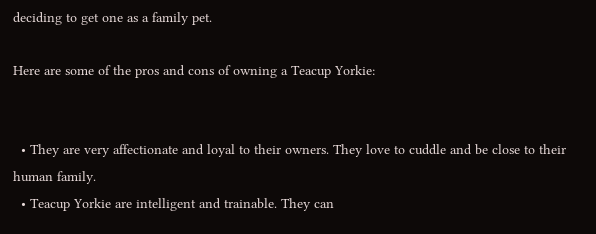deciding to get one as a family pet.

Here are some of the pros and cons of owning a Teacup Yorkie:


  • They are very affectionate and loyal to their owners. They love to cuddle and be close to their human family.
  • Teacup Yorkie are intelligent and trainable. They can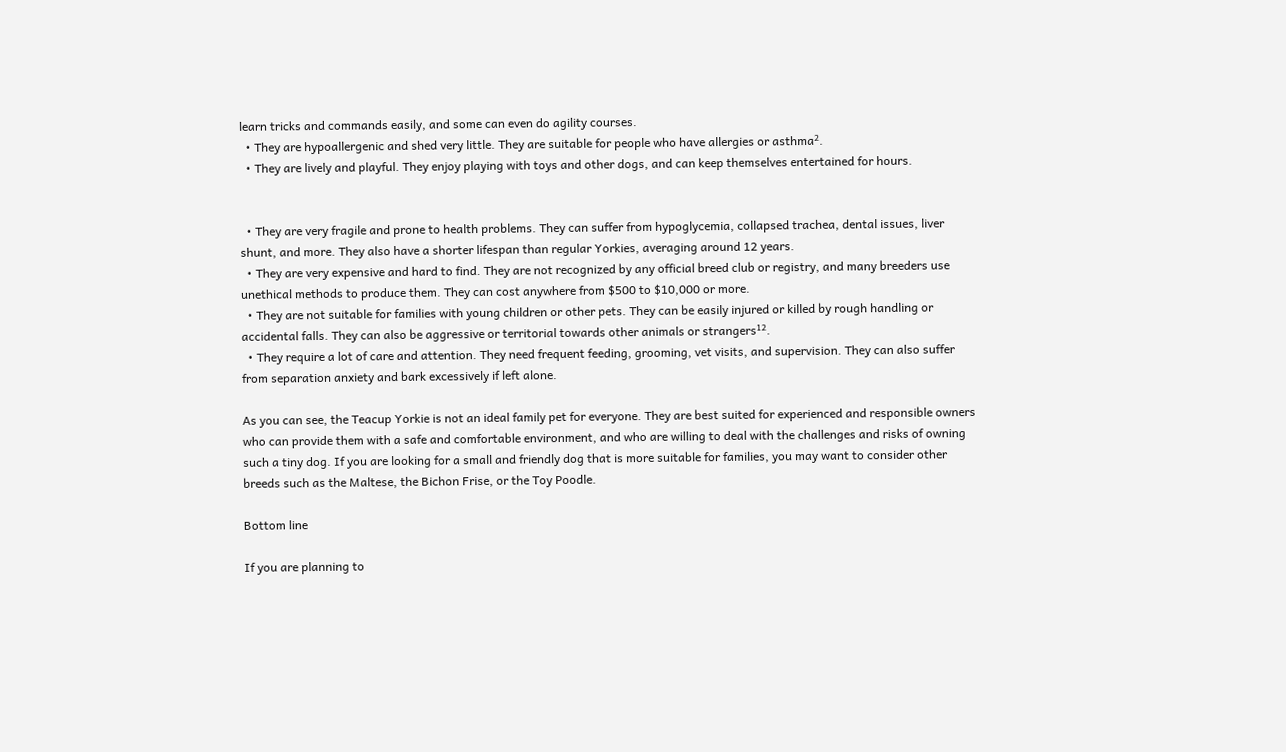learn tricks and commands easily, and some can even do agility courses.
  • They are hypoallergenic and shed very little. They are suitable for people who have allergies or asthma².
  • They are lively and playful. They enjoy playing with toys and other dogs, and can keep themselves entertained for hours.


  • They are very fragile and prone to health problems. They can suffer from hypoglycemia, collapsed trachea, dental issues, liver shunt, and more. They also have a shorter lifespan than regular Yorkies, averaging around 12 years.
  • They are very expensive and hard to find. They are not recognized by any official breed club or registry, and many breeders use unethical methods to produce them. They can cost anywhere from $500 to $10,000 or more.
  • They are not suitable for families with young children or other pets. They can be easily injured or killed by rough handling or accidental falls. They can also be aggressive or territorial towards other animals or strangers¹².
  • They require a lot of care and attention. They need frequent feeding, grooming, vet visits, and supervision. They can also suffer from separation anxiety and bark excessively if left alone.

As you can see, the Teacup Yorkie is not an ideal family pet for everyone. They are best suited for experienced and responsible owners who can provide them with a safe and comfortable environment, and who are willing to deal with the challenges and risks of owning such a tiny dog. If you are looking for a small and friendly dog that is more suitable for families, you may want to consider other breeds such as the Maltese, the Bichon Frise, or the Toy Poodle.

Bottom line

If you are planning to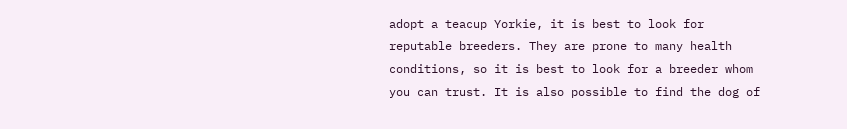adopt a teacup Yorkie, it is best to look for reputable breeders. They are prone to many health conditions, so it is best to look for a breeder whom you can trust. It is also possible to find the dog of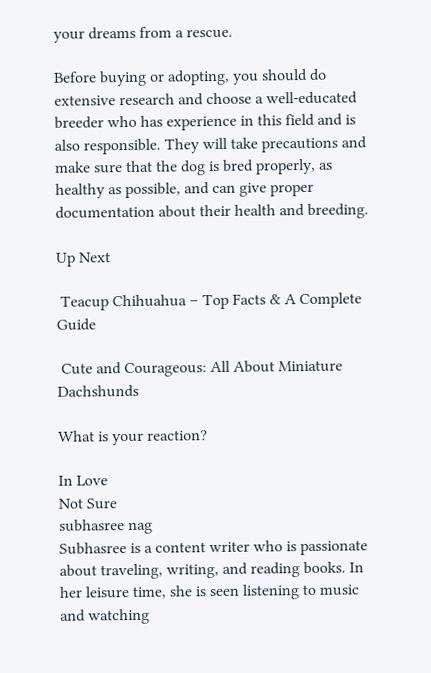your dreams from a rescue.

Before buying or adopting, you should do extensive research and choose a well-educated breeder who has experience in this field and is also responsible. They will take precautions and make sure that the dog is bred properly, as healthy as possible, and can give proper documentation about their health and breeding.

Up Next

 Teacup Chihuahua – Top Facts & A Complete Guide

 Cute and Courageous: All About Miniature Dachshunds

What is your reaction?

In Love
Not Sure
subhasree nag
Subhasree is a content writer who is passionate about traveling, writing, and reading books. In her leisure time, she is seen listening to music and watching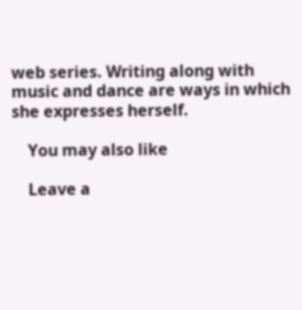web series. Writing along with music and dance are ways in which she expresses herself.

    You may also like

    Leave a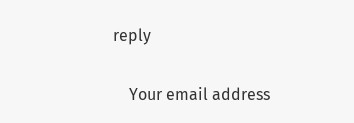reply

    Your email address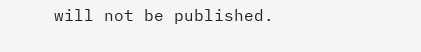will not be published.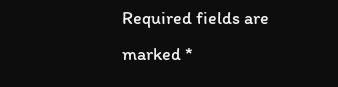Required fields are marked *